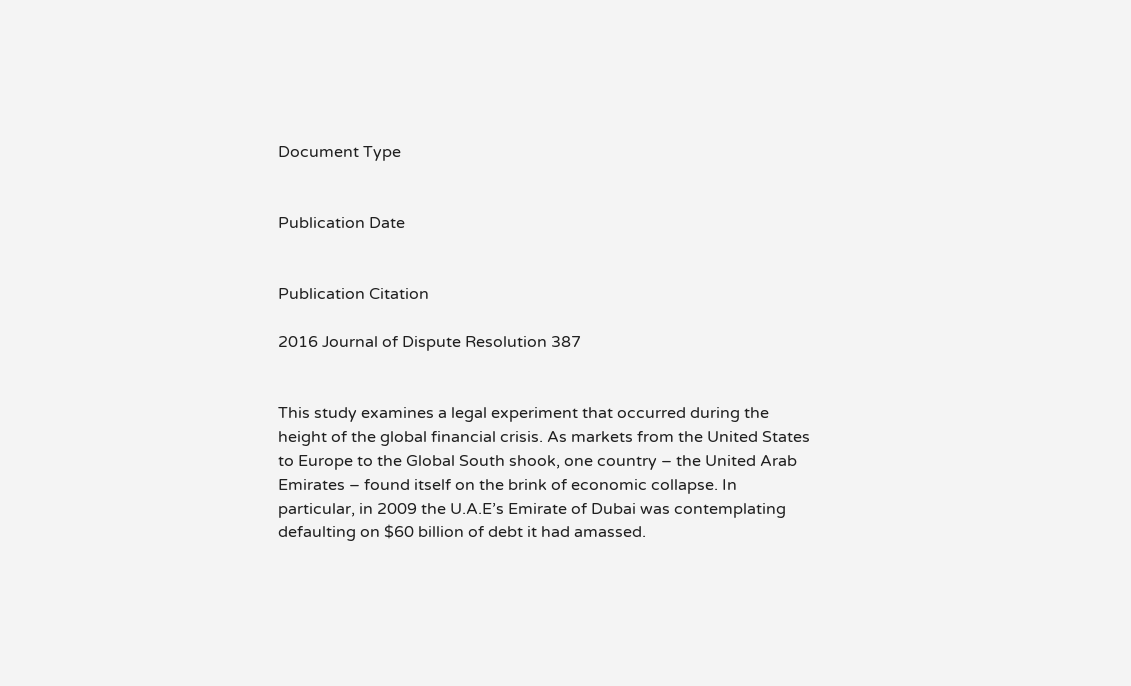Document Type


Publication Date


Publication Citation

2016 Journal of Dispute Resolution 387


This study examines a legal experiment that occurred during the height of the global financial crisis. As markets from the United States to Europe to the Global South shook, one country – the United Arab Emirates – found itself on the brink of economic collapse. In particular, in 2009 the U.A.E’s Emirate of Dubai was contemplating defaulting on $60 billion of debt it had amassed.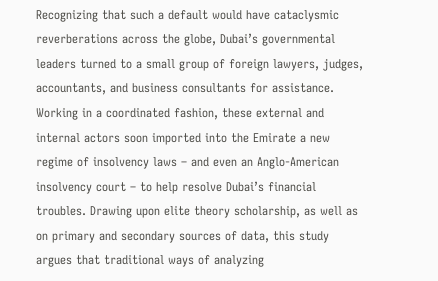Recognizing that such a default would have cataclysmic reverberations across the globe, Dubai’s governmental leaders turned to a small group of foreign lawyers, judges, accountants, and business consultants for assistance. Working in a coordinated fashion, these external and internal actors soon imported into the Emirate a new regime of insolvency laws – and even an Anglo-American insolvency court – to help resolve Dubai’s financial troubles. Drawing upon elite theory scholarship, as well as on primary and secondary sources of data, this study argues that traditional ways of analyzing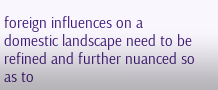foreign influences on a domestic landscape need to be refined and further nuanced so as to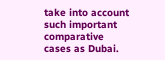take into account such important comparative cases as Dubai.